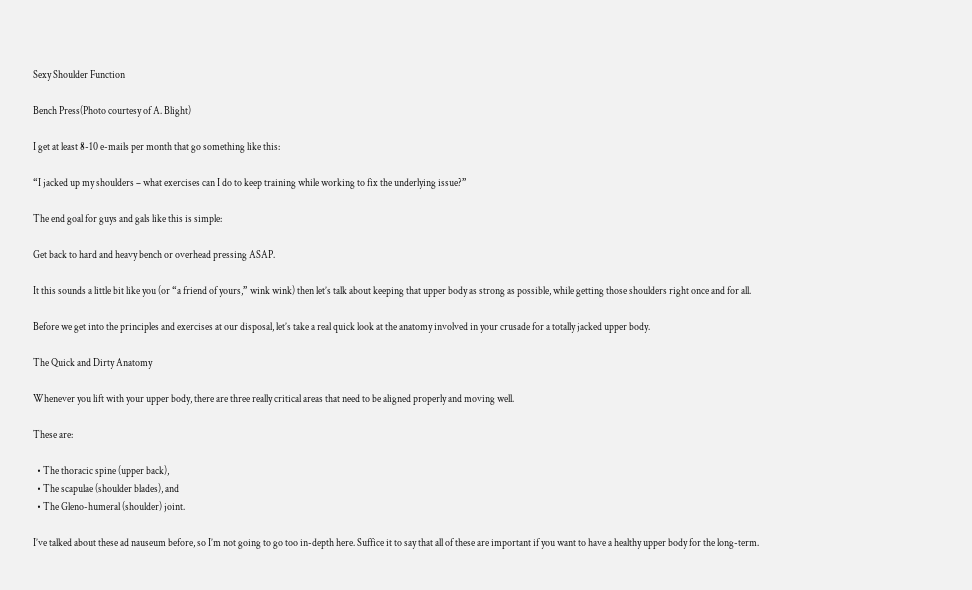Sexy Shoulder Function

Bench Press(Photo courtesy of A. Blight)

I get at least 8-10 e-mails per month that go something like this:

“I jacked up my shoulders – what exercises can I do to keep training while working to fix the underlying issue?”

The end goal for guys and gals like this is simple:

Get back to hard and heavy bench or overhead pressing ASAP.

It this sounds a little bit like you (or “a friend of yours,” wink wink) then let’s talk about keeping that upper body as strong as possible, while getting those shoulders right once and for all.

Before we get into the principles and exercises at our disposal, let’s take a real quick look at the anatomy involved in your crusade for a totally jacked upper body.

The Quick and Dirty Anatomy

Whenever you lift with your upper body, there are three really critical areas that need to be aligned properly and moving well.

These are:

  • The thoracic spine (upper back),
  • The scapulae (shoulder blades), and
  • The Gleno-humeral (shoulder) joint.

I’ve talked about these ad nauseum before, so I’m not going to go too in-depth here. Suffice it to say that all of these are important if you want to have a healthy upper body for the long-term.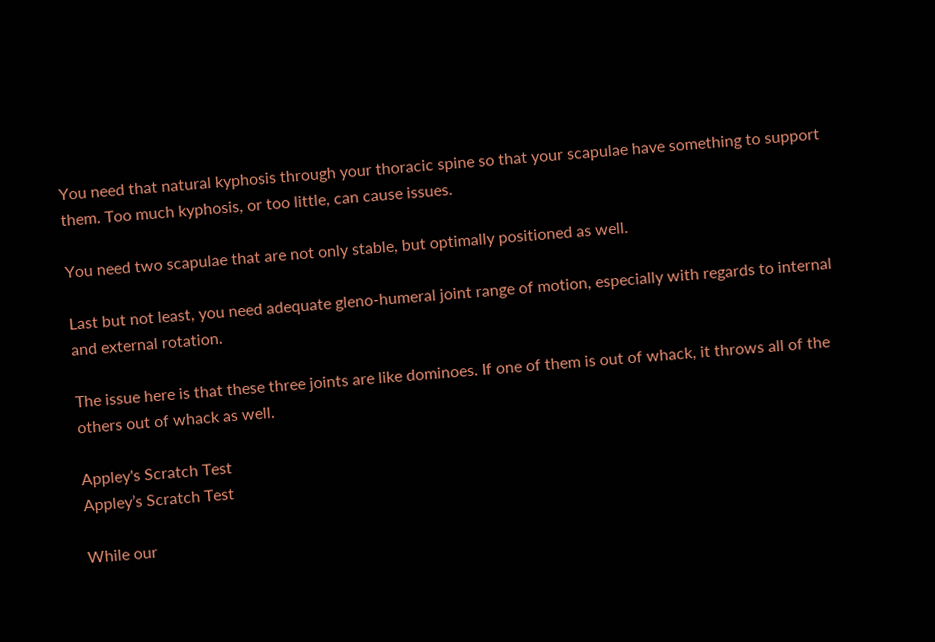You need that natural kyphosis through your thoracic spine so that your scapulae have something to support them. Too much kyphosis, or too little, can cause issues.

You need two scapulae that are not only stable, but optimally positioned as well.

Last but not least, you need adequate gleno-humeral joint range of motion, especially with regards to internal and external rotation.

The issue here is that these three joints are like dominoes. If one of them is out of whack, it throws all of the others out of whack as well.

Appley's Scratch Test
Appley’s Scratch Test

While our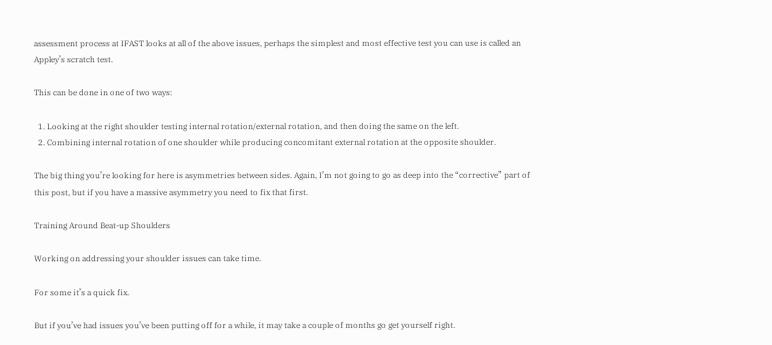assessment process at IFAST looks at all of the above issues, perhaps the simplest and most effective test you can use is called an Appley’s scratch test.

This can be done in one of two ways:

  1. Looking at the right shoulder testing internal rotation/external rotation, and then doing the same on the left.
  2. Combining internal rotation of one shoulder while producing concomitant external rotation at the opposite shoulder.

The big thing you’re looking for here is asymmetries between sides. Again, I’m not going to go as deep into the “corrective” part of this post, but if you have a massive asymmetry you need to fix that first.

Training Around Beat-up Shoulders

Working on addressing your shoulder issues can take time.

For some it’s a quick fix.

But if you’ve had issues you’ve been putting off for a while, it may take a couple of months go get yourself right.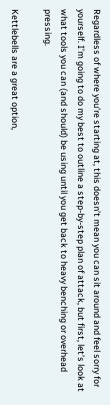Regardless of where you’re starting at, this doesn’t mean you can sit around and feel sorry for yourself. I’m going to do my best to outline a step-by-step plan of attack, but first, let’s look at what tools you can (and should) be using until you get back to heavy benching or overhead pressing.

Kettlebells are a great option,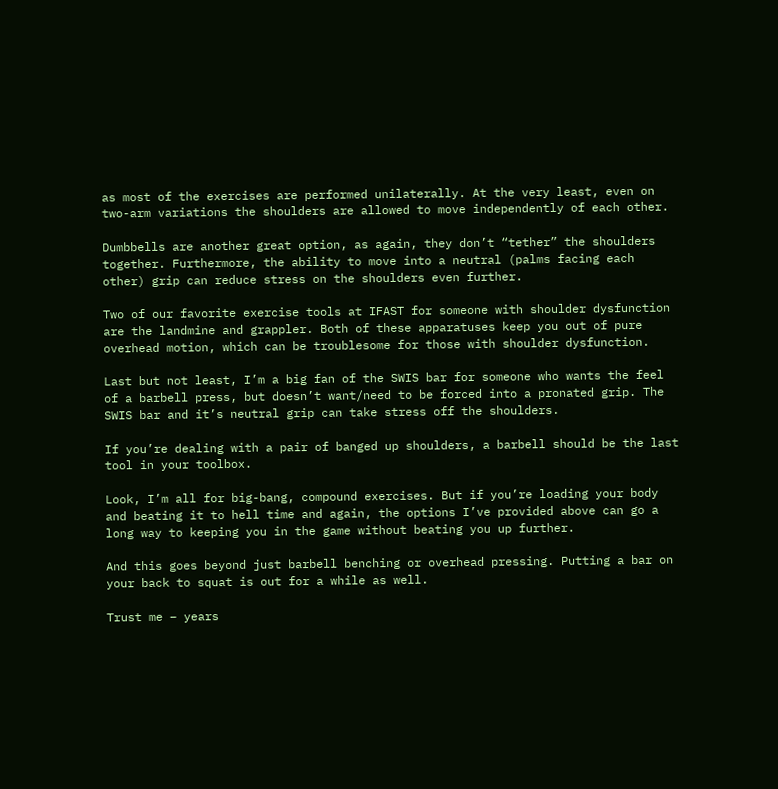as most of the exercises are performed unilaterally. At the very least, even on two-arm variations the shoulders are allowed to move independently of each other.

Dumbbells are another great option, as again, they don’t “tether” the shoulders together. Furthermore, the ability to move into a neutral (palms facing each other) grip can reduce stress on the shoulders even further.

Two of our favorite exercise tools at IFAST for someone with shoulder dysfunction are the landmine and grappler. Both of these apparatuses keep you out of pure overhead motion, which can be troublesome for those with shoulder dysfunction.

Last but not least, I’m a big fan of the SWIS bar for someone who wants the feel of a barbell press, but doesn’t want/need to be forced into a pronated grip. The SWIS bar and it’s neutral grip can take stress off the shoulders.

If you’re dealing with a pair of banged up shoulders, a barbell should be the last tool in your toolbox.

Look, I’m all for big-bang, compound exercises. But if you’re loading your body and beating it to hell time and again, the options I’ve provided above can go a long way to keeping you in the game without beating you up further.

And this goes beyond just barbell benching or overhead pressing. Putting a bar on your back to squat is out for a while as well.

Trust me – years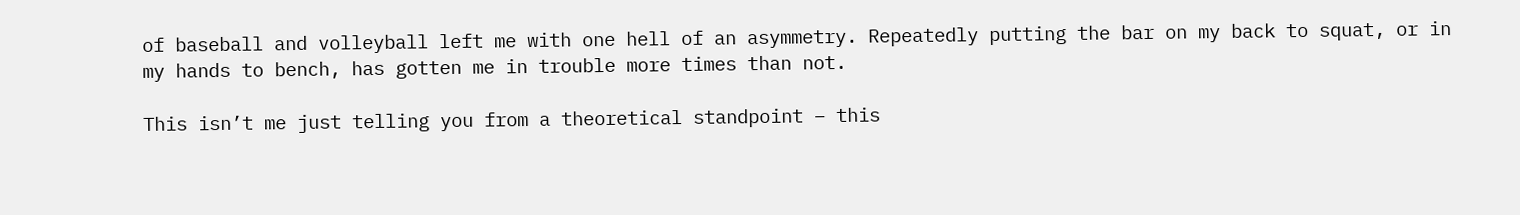of baseball and volleyball left me with one hell of an asymmetry. Repeatedly putting the bar on my back to squat, or in my hands to bench, has gotten me in trouble more times than not.

This isn’t me just telling you from a theoretical standpoint – this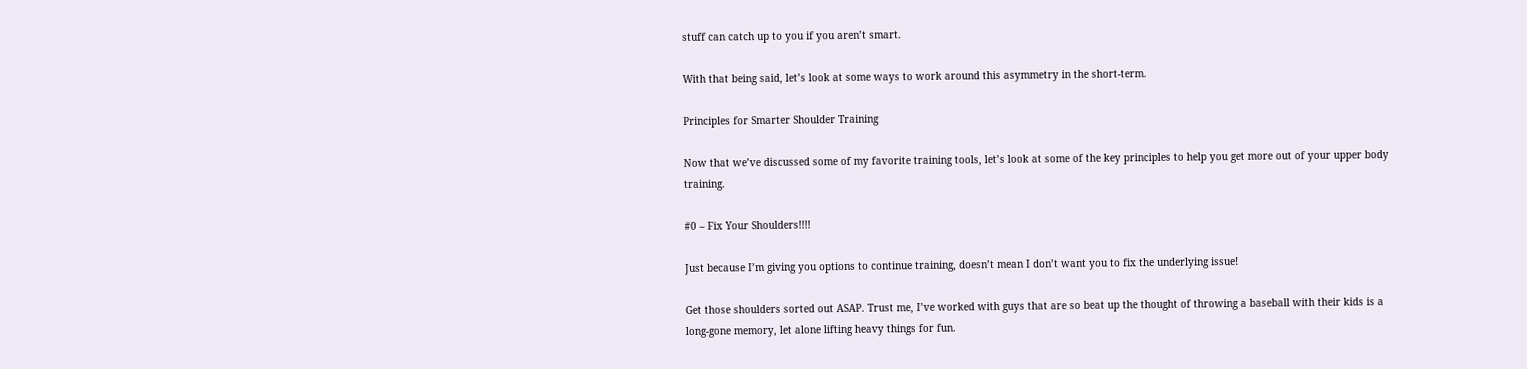stuff can catch up to you if you aren’t smart.

With that being said, let’s look at some ways to work around this asymmetry in the short-term.

Principles for Smarter Shoulder Training

Now that we’ve discussed some of my favorite training tools, let’s look at some of the key principles to help you get more out of your upper body training.

#0 – Fix Your Shoulders!!!!

Just because I’m giving you options to continue training, doesn’t mean I don’t want you to fix the underlying issue!

Get those shoulders sorted out ASAP. Trust me, I’ve worked with guys that are so beat up the thought of throwing a baseball with their kids is a long-gone memory, let alone lifting heavy things for fun.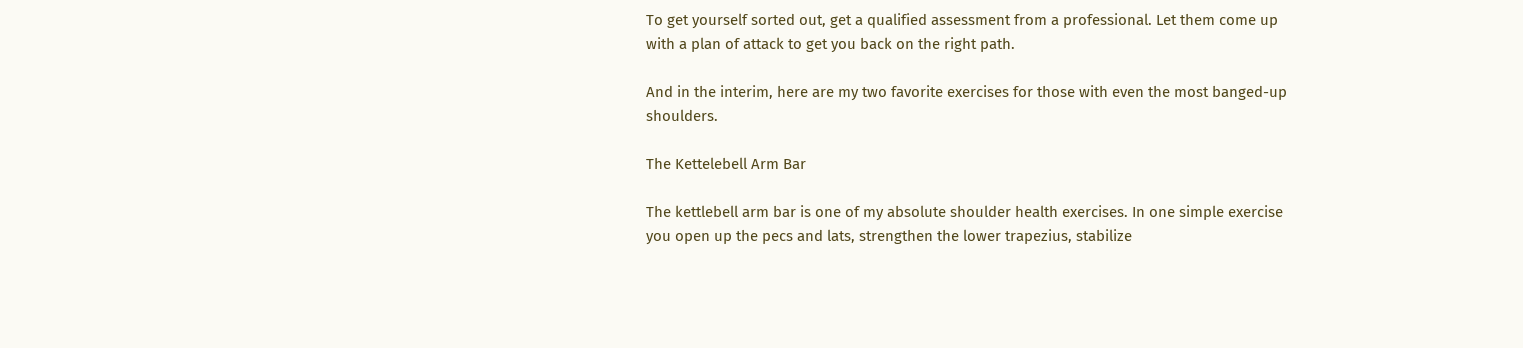To get yourself sorted out, get a qualified assessment from a professional. Let them come up with a plan of attack to get you back on the right path.

And in the interim, here are my two favorite exercises for those with even the most banged-up shoulders.

The Kettelebell Arm Bar

The kettlebell arm bar is one of my absolute shoulder health exercises. In one simple exercise you open up the pecs and lats, strengthen the lower trapezius, stabilize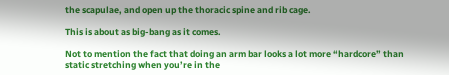the scapulae, and open up the thoracic spine and rib cage.

This is about as big-bang as it comes.

Not to mention the fact that doing an arm bar looks a lot more “hardcore” than static stretching when you’re in the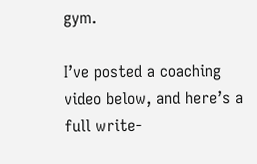gym.

I’ve posted a coaching video below, and here’s a full write-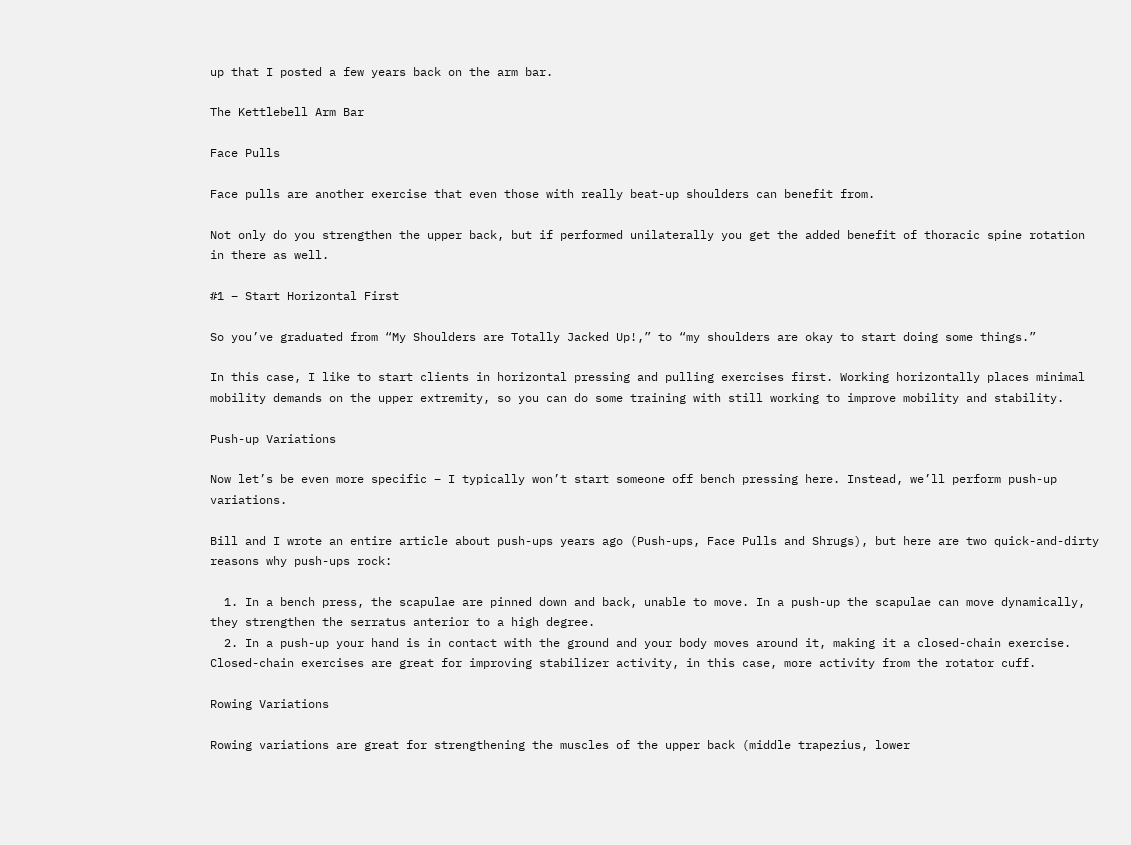up that I posted a few years back on the arm bar.

The Kettlebell Arm Bar

Face Pulls

Face pulls are another exercise that even those with really beat-up shoulders can benefit from.

Not only do you strengthen the upper back, but if performed unilaterally you get the added benefit of thoracic spine rotation in there as well.

#1 – Start Horizontal First

So you’ve graduated from “My Shoulders are Totally Jacked Up!,” to “my shoulders are okay to start doing some things.”

In this case, I like to start clients in horizontal pressing and pulling exercises first. Working horizontally places minimal mobility demands on the upper extremity, so you can do some training with still working to improve mobility and stability.

Push-up Variations

Now let’s be even more specific – I typically won’t start someone off bench pressing here. Instead, we’ll perform push-up variations.

Bill and I wrote an entire article about push-ups years ago (Push-ups, Face Pulls and Shrugs), but here are two quick-and-dirty reasons why push-ups rock:

  1. In a bench press, the scapulae are pinned down and back, unable to move. In a push-up the scapulae can move dynamically, they strengthen the serratus anterior to a high degree.
  2. In a push-up your hand is in contact with the ground and your body moves around it, making it a closed-chain exercise. Closed-chain exercises are great for improving stabilizer activity, in this case, more activity from the rotator cuff.

Rowing Variations

Rowing variations are great for strengthening the muscles of the upper back (middle trapezius, lower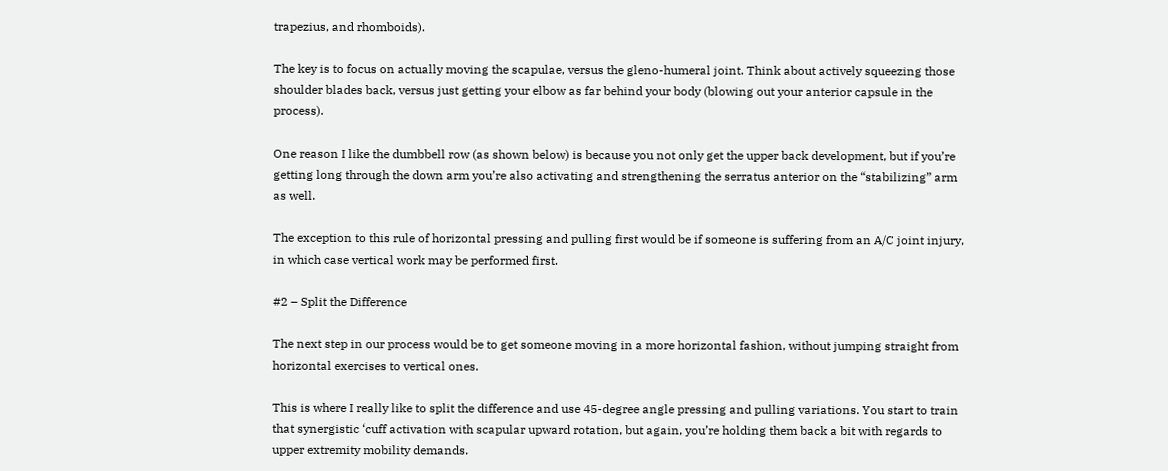trapezius, and rhomboids).

The key is to focus on actually moving the scapulae, versus the gleno-humeral joint. Think about actively squeezing those shoulder blades back, versus just getting your elbow as far behind your body (blowing out your anterior capsule in the process).

One reason I like the dumbbell row (as shown below) is because you not only get the upper back development, but if you’re getting long through the down arm you’re also activating and strengthening the serratus anterior on the “stabilizing” arm as well.

The exception to this rule of horizontal pressing and pulling first would be if someone is suffering from an A/C joint injury, in which case vertical work may be performed first.

#2 – Split the Difference

The next step in our process would be to get someone moving in a more horizontal fashion, without jumping straight from horizontal exercises to vertical ones.

This is where I really like to split the difference and use 45-degree angle pressing and pulling variations. You start to train that synergistic ‘cuff activation with scapular upward rotation, but again, you’re holding them back a bit with regards to upper extremity mobility demands.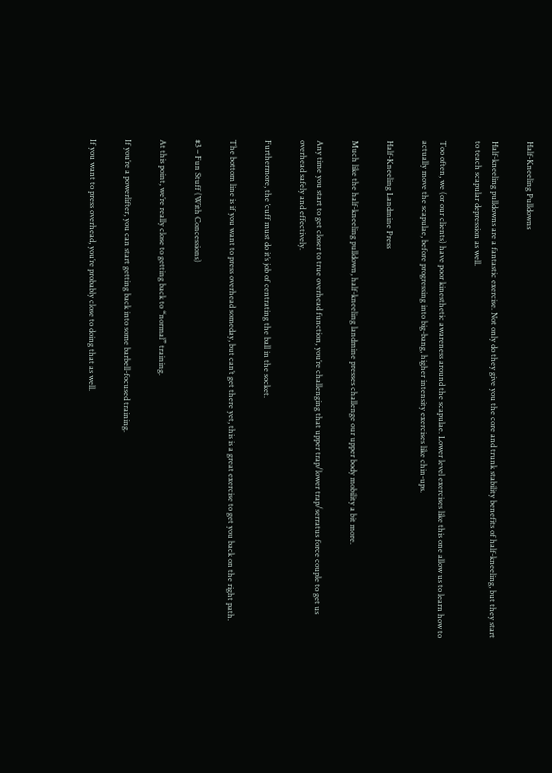Half-Kneeling Pulldowns

Half-kneeling pulldowns are a fantastic exercise. Not only do they give you the core and trunk stability benefits of half-kneeling, but they start to teach scapular depression as well.

Too often, we (or our clients) have poor kinesthetic awareness around the scapulae. Lower level exercises like this one allow us to learn how to actually move the scapulae, before progressing into big-bang, higher intensity exercises like chin-ups.

Half-Kneeling Landmine Press

Much like the half-kneeling pulldown, half-kneeling landmine presses challenge our upper body mobility a bit more.

Any time you start to get closer to true overhead function, you’re challenging that upper trap/lower trap/serratus force couple to get us overhead safely and effectively.

Furthermore, the ‘cuff must do it’s job of centrating the ball in the socket.

The bottom line is if you want to press overhead someday, but can’t get there yet, this is a great exercise to get you back on the right path.

#3 – Fun Stuff (With Concessions)

At this point, we’re really close to getting back to “normal” training.

If you’re a powerlifter, you can start getting back into some barbell-focused training.

If you want to press overhead, you’re probably close to doing that as well.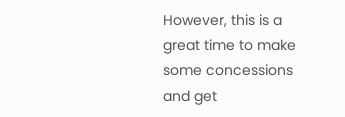However, this is a great time to make some concessions and get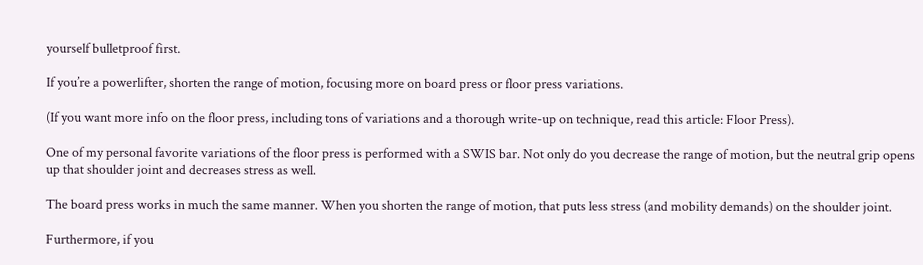yourself bulletproof first.

If you’re a powerlifter, shorten the range of motion, focusing more on board press or floor press variations.

(If you want more info on the floor press, including tons of variations and a thorough write-up on technique, read this article: Floor Press).

One of my personal favorite variations of the floor press is performed with a SWIS bar. Not only do you decrease the range of motion, but the neutral grip opens up that shoulder joint and decreases stress as well.

The board press works in much the same manner. When you shorten the range of motion, that puts less stress (and mobility demands) on the shoulder joint.

Furthermore, if you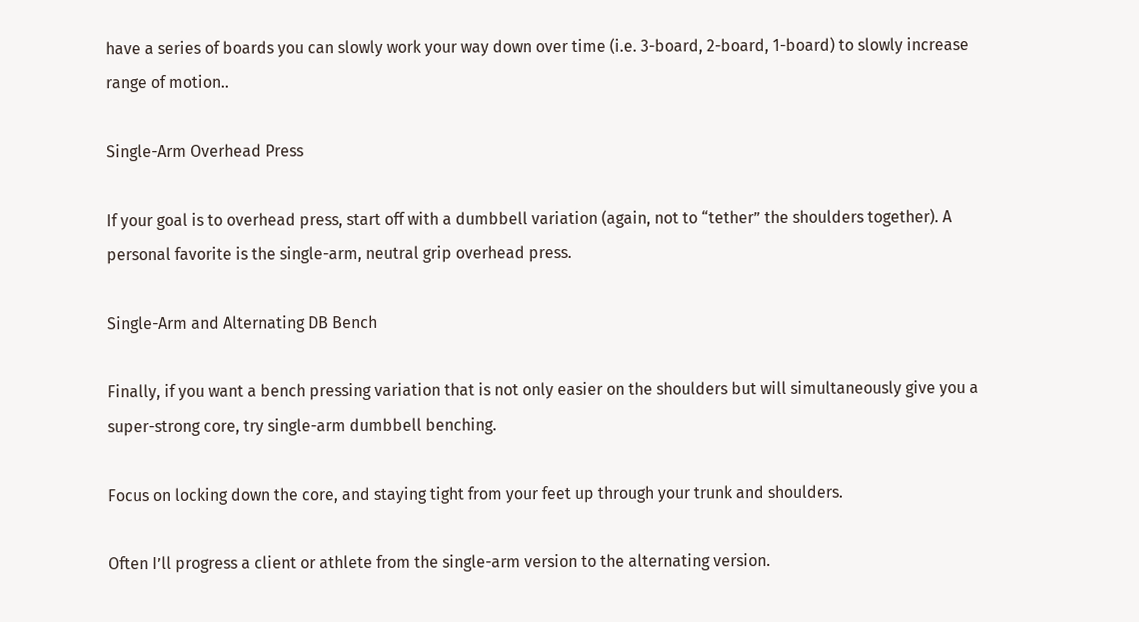have a series of boards you can slowly work your way down over time (i.e. 3-board, 2-board, 1-board) to slowly increase range of motion..

Single-Arm Overhead Press

If your goal is to overhead press, start off with a dumbbell variation (again, not to “tether” the shoulders together). A personal favorite is the single-arm, neutral grip overhead press.

Single-Arm and Alternating DB Bench

Finally, if you want a bench pressing variation that is not only easier on the shoulders but will simultaneously give you a super-strong core, try single-arm dumbbell benching.

Focus on locking down the core, and staying tight from your feet up through your trunk and shoulders.

Often I’ll progress a client or athlete from the single-arm version to the alternating version.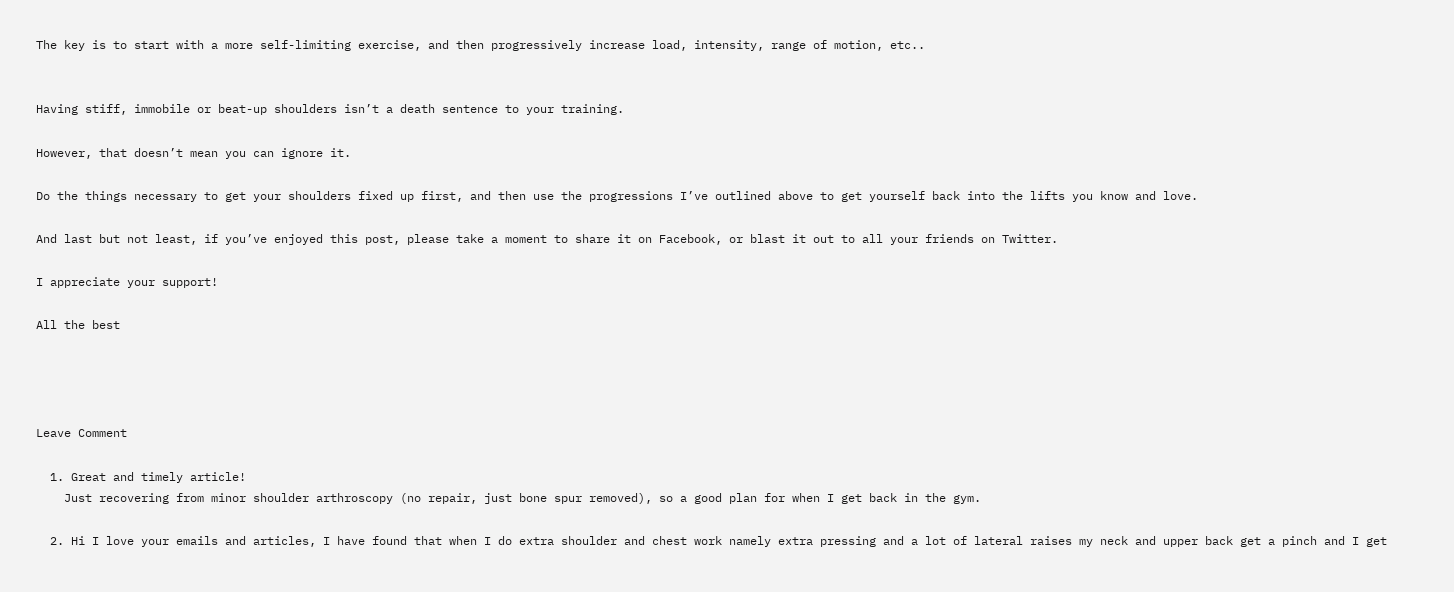The key is to start with a more self-limiting exercise, and then progressively increase load, intensity, range of motion, etc..


Having stiff, immobile or beat-up shoulders isn’t a death sentence to your training.

However, that doesn’t mean you can ignore it.

Do the things necessary to get your shoulders fixed up first, and then use the progressions I’ve outlined above to get yourself back into the lifts you know and love.

And last but not least, if you’ve enjoyed this post, please take a moment to share it on Facebook, or blast it out to all your friends on Twitter.

I appreciate your support!

All the best




Leave Comment

  1. Great and timely article!
    Just recovering from minor shoulder arthroscopy (no repair, just bone spur removed), so a good plan for when I get back in the gym.

  2. Hi I love your emails and articles, I have found that when I do extra shoulder and chest work namely extra pressing and a lot of lateral raises my neck and upper back get a pinch and I get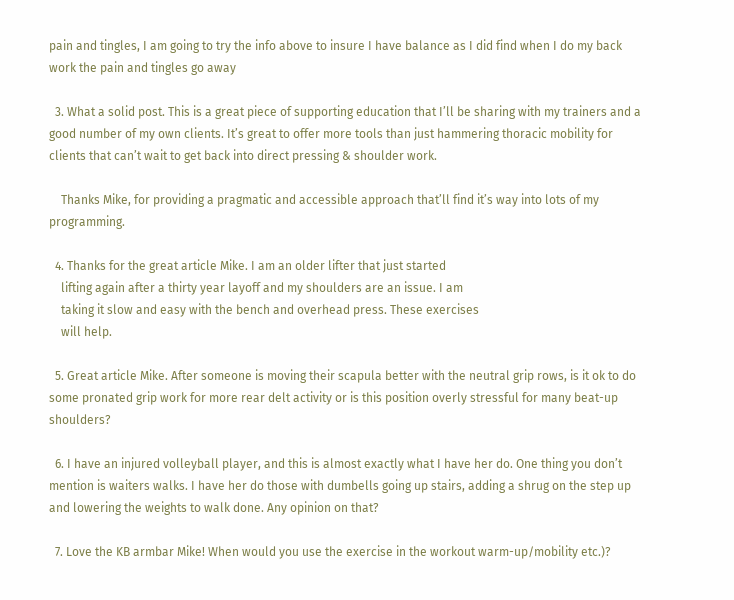pain and tingles, I am going to try the info above to insure I have balance as I did find when I do my back work the pain and tingles go away

  3. What a solid post. This is a great piece of supporting education that I’ll be sharing with my trainers and a good number of my own clients. It’s great to offer more tools than just hammering thoracic mobility for clients that can’t wait to get back into direct pressing & shoulder work.

    Thanks Mike, for providing a pragmatic and accessible approach that’ll find it’s way into lots of my programming.

  4. Thanks for the great article Mike. I am an older lifter that just started
    lifting again after a thirty year layoff and my shoulders are an issue. I am
    taking it slow and easy with the bench and overhead press. These exercises
    will help.

  5. Great article Mike. After someone is moving their scapula better with the neutral grip rows, is it ok to do some pronated grip work for more rear delt activity or is this position overly stressful for many beat-up shoulders?

  6. I have an injured volleyball player, and this is almost exactly what I have her do. One thing you don’t mention is waiters walks. I have her do those with dumbells going up stairs, adding a shrug on the step up and lowering the weights to walk done. Any opinion on that?

  7. Love the KB armbar Mike! When would you use the exercise in the workout warm-up/mobility etc.)?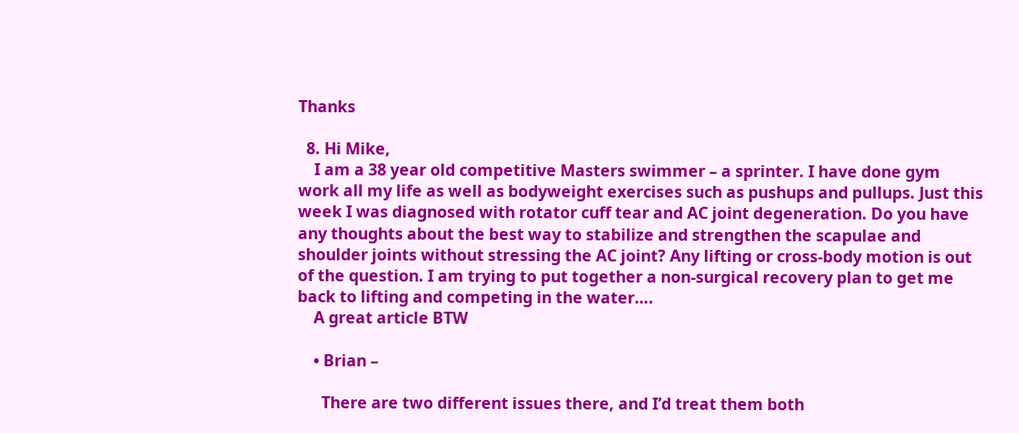Thanks

  8. Hi Mike,
    I am a 38 year old competitive Masters swimmer – a sprinter. I have done gym work all my life as well as bodyweight exercises such as pushups and pullups. Just this week I was diagnosed with rotator cuff tear and AC joint degeneration. Do you have any thoughts about the best way to stabilize and strengthen the scapulae and shoulder joints without stressing the AC joint? Any lifting or cross-body motion is out of the question. I am trying to put together a non-surgical recovery plan to get me back to lifting and competing in the water….
    A great article BTW

    • Brian –

      There are two different issues there, and I’d treat them both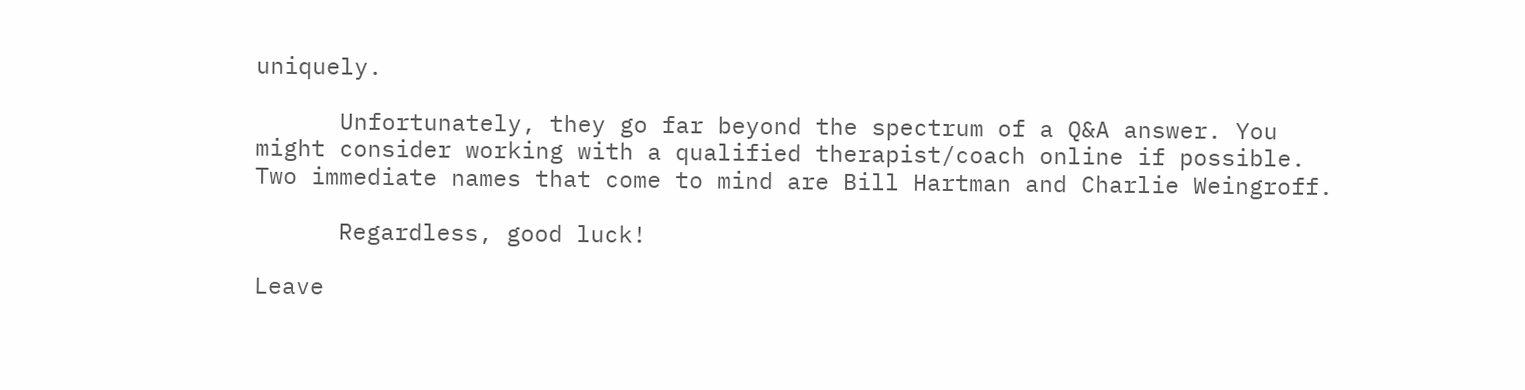uniquely.

      Unfortunately, they go far beyond the spectrum of a Q&A answer. You might consider working with a qualified therapist/coach online if possible. Two immediate names that come to mind are Bill Hartman and Charlie Weingroff.

      Regardless, good luck!

Leave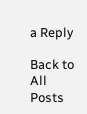a Reply

Back to All Posts